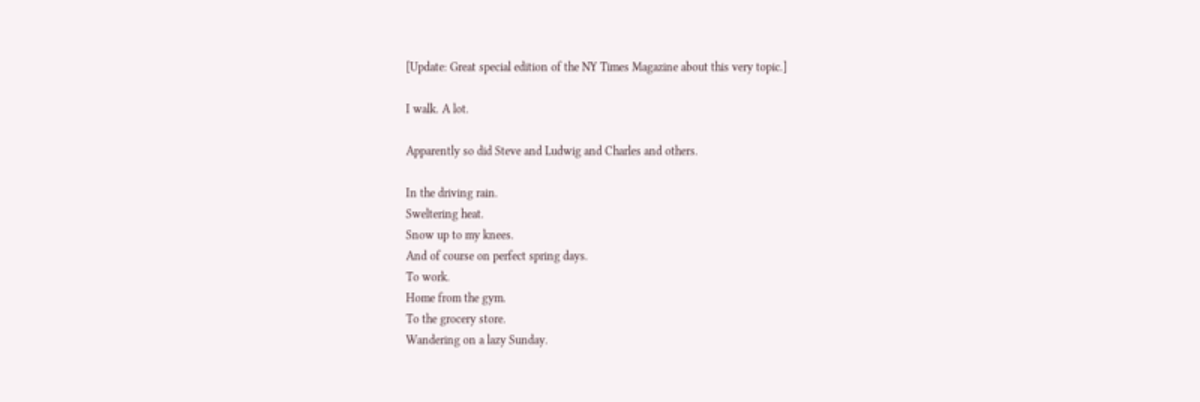[Update: Great special edition of the NY Times Magazine about this very topic.]

I walk. A lot.

Apparently so did Steve and Ludwig and Charles and others.

In the driving rain.
Sweltering heat.
Snow up to my knees.
And of course on perfect spring days.
To work.
Home from the gym.
To the grocery store.
Wandering on a lazy Sunday.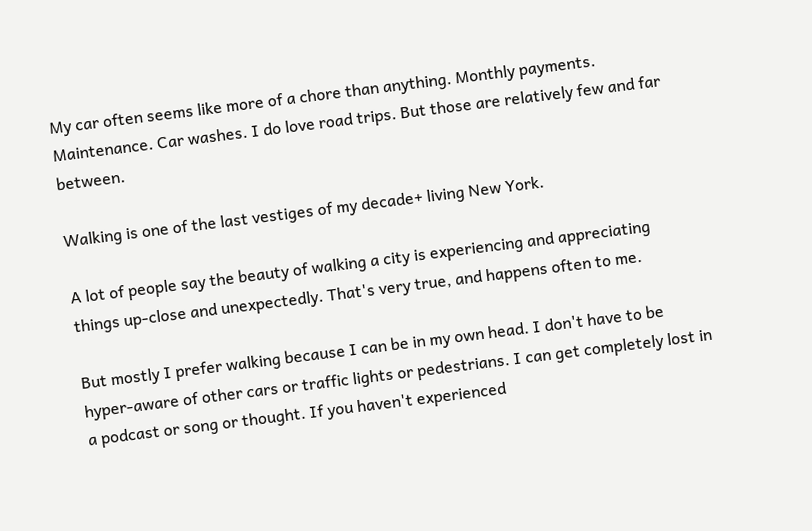My car often seems like more of a chore than anything. Monthly payments. Maintenance. Car washes. I do love road trips. But those are relatively few and far between.

Walking is one of the last vestiges of my decade+ living New York.

A lot of people say the beauty of walking a city is experiencing and appreciating things up-close and unexpectedly. That's very true, and happens often to me.

But mostly I prefer walking because I can be in my own head. I don't have to be hyper-aware of other cars or traffic lights or pedestrians. I can get completely lost in a podcast or song or thought. If you haven't experienced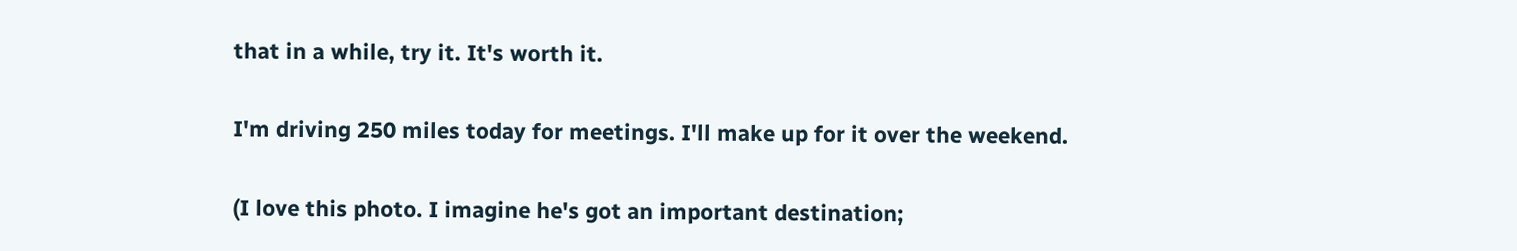that in a while, try it. It's worth it.

I'm driving 250 miles today for meetings. I'll make up for it over the weekend.

(I love this photo. I imagine he's got an important destination;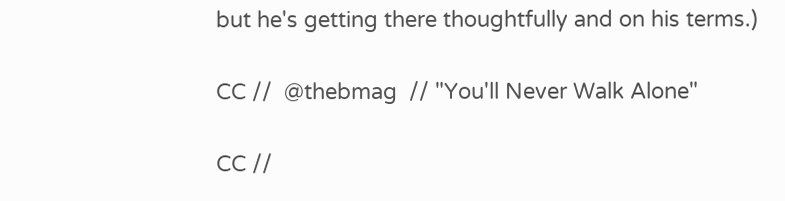but he's getting there thoughtfully and on his terms.)

CC //  @thebmag  // "You'll Never Walk Alone"

CC //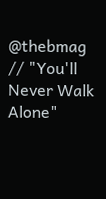@thebmag // "You'll Never Walk Alone"